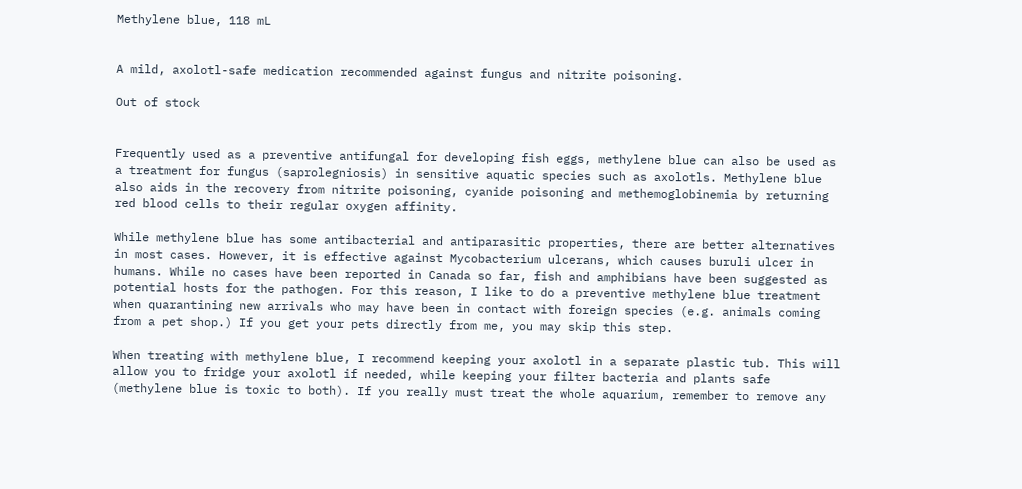Methylene blue, 118 mL


A mild, axolotl-safe medication recommended against fungus and nitrite poisoning.

Out of stock


Frequently used as a preventive antifungal for developing fish eggs, methylene blue can also be used as a treatment for fungus (saprolegniosis) in sensitive aquatic species such as axolotls. Methylene blue also aids in the recovery from nitrite poisoning, cyanide poisoning and methemoglobinemia by returning red blood cells to their regular oxygen affinity.

While methylene blue has some antibacterial and antiparasitic properties, there are better alternatives in most cases. However, it is effective against Mycobacterium ulcerans, which causes buruli ulcer in humans. While no cases have been reported in Canada so far, fish and amphibians have been suggested as potential hosts for the pathogen. For this reason, I like to do a preventive methylene blue treatment when quarantining new arrivals who may have been in contact with foreign species (e.g. animals coming from a pet shop.) If you get your pets directly from me, you may skip this step.

When treating with methylene blue, I recommend keeping your axolotl in a separate plastic tub. This will allow you to fridge your axolotl if needed, while keeping your filter bacteria and plants safe (methylene blue is toxic to both). If you really must treat the whole aquarium, remember to remove any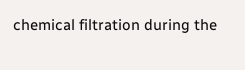chemical filtration during the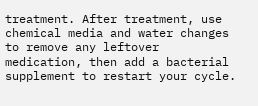treatment. After treatment, use chemical media and water changes to remove any leftover medication, then add a bacterial supplement to restart your cycle.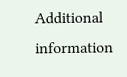Additional information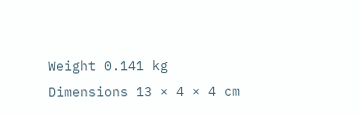Weight 0.141 kg
Dimensions 13 × 4 × 4 cm